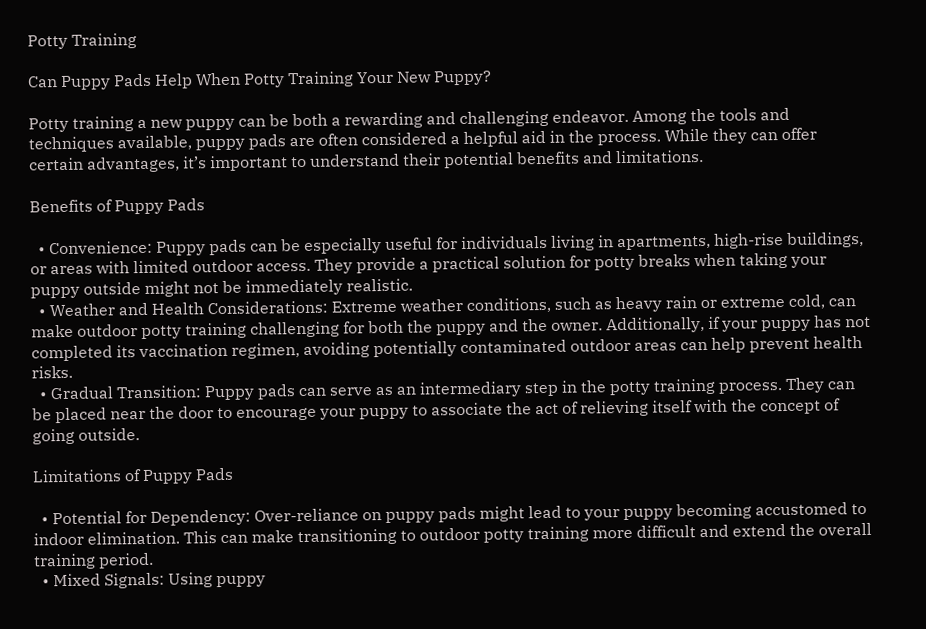Potty Training

Can Puppy Pads Help When Potty Training Your New Puppy?

Potty training a new puppy can be both a rewarding and challenging endeavor. Among the tools and techniques available, puppy pads are often considered a helpful aid in the process. While they can offer certain advantages, it’s important to understand their potential benefits and limitations.

Benefits of Puppy Pads

  • Convenience: Puppy pads can be especially useful for individuals living in apartments, high-rise buildings, or areas with limited outdoor access. They provide a practical solution for potty breaks when taking your puppy outside might not be immediately realistic.
  • Weather and Health Considerations: Extreme weather conditions, such as heavy rain or extreme cold, can make outdoor potty training challenging for both the puppy and the owner. Additionally, if your puppy has not completed its vaccination regimen, avoiding potentially contaminated outdoor areas can help prevent health risks.
  • Gradual Transition: Puppy pads can serve as an intermediary step in the potty training process. They can be placed near the door to encourage your puppy to associate the act of relieving itself with the concept of going outside.

Limitations of Puppy Pads

  • Potential for Dependency: Over-reliance on puppy pads might lead to your puppy becoming accustomed to indoor elimination. This can make transitioning to outdoor potty training more difficult and extend the overall training period.
  • Mixed Signals: Using puppy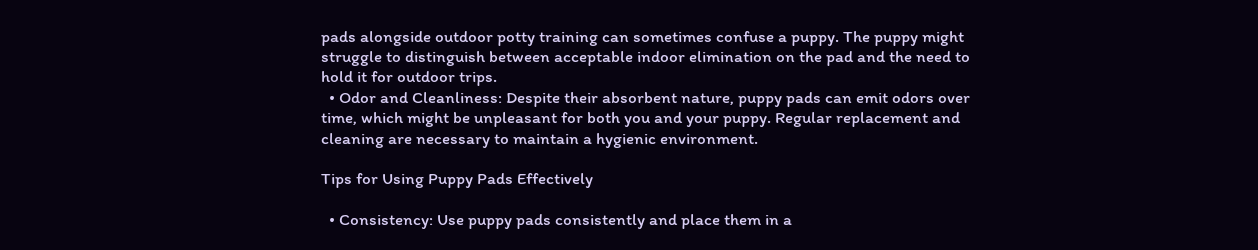pads alongside outdoor potty training can sometimes confuse a puppy. The puppy might struggle to distinguish between acceptable indoor elimination on the pad and the need to hold it for outdoor trips.
  • Odor and Cleanliness: Despite their absorbent nature, puppy pads can emit odors over time, which might be unpleasant for both you and your puppy. Regular replacement and cleaning are necessary to maintain a hygienic environment.

Tips for Using Puppy Pads Effectively

  • Consistency: Use puppy pads consistently and place them in a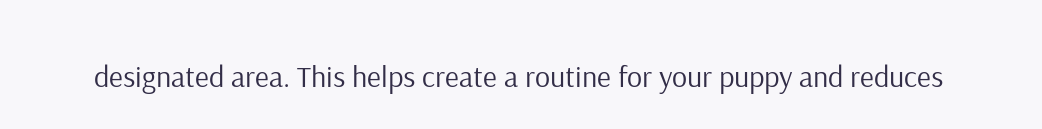designated area. This helps create a routine for your puppy and reduces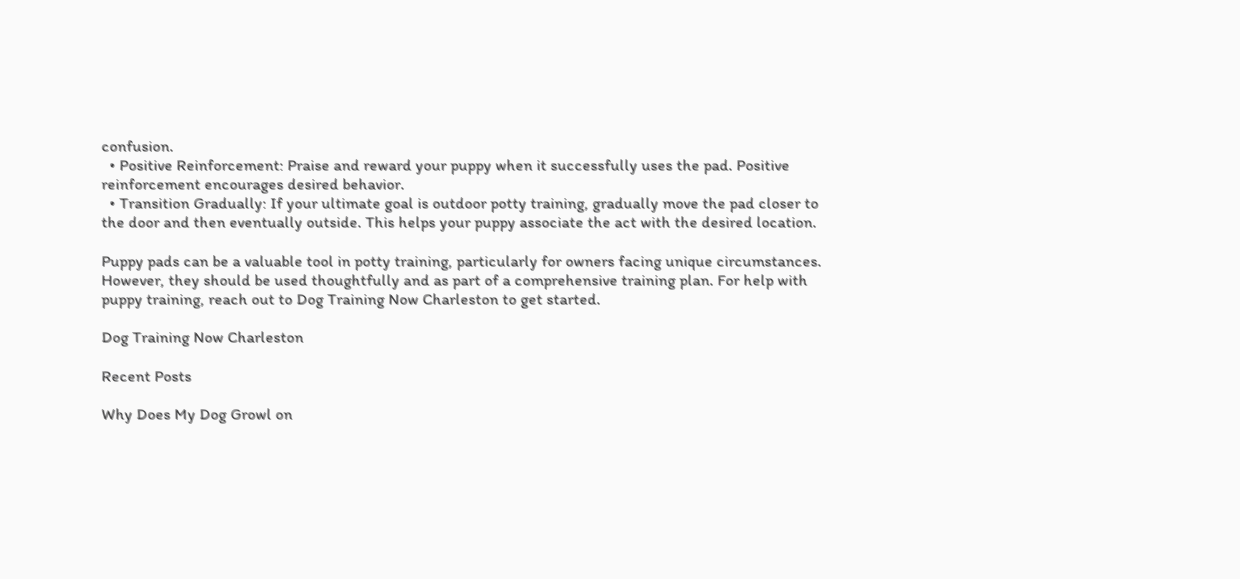confusion.
  • Positive Reinforcement: Praise and reward your puppy when it successfully uses the pad. Positive reinforcement encourages desired behavior.
  • Transition Gradually: If your ultimate goal is outdoor potty training, gradually move the pad closer to the door and then eventually outside. This helps your puppy associate the act with the desired location.

Puppy pads can be a valuable tool in potty training, particularly for owners facing unique circumstances. However, they should be used thoughtfully and as part of a comprehensive training plan. For help with puppy training, reach out to Dog Training Now Charleston to get started.

Dog Training Now Charleston

Recent Posts

Why Does My Dog Growl on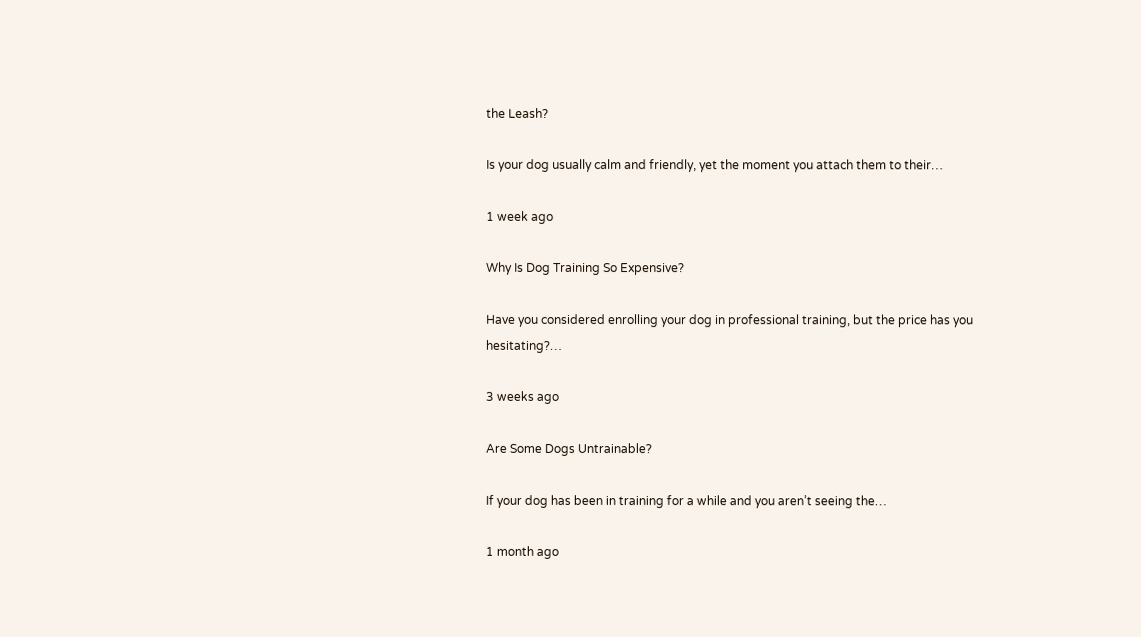the Leash?

Is your dog usually calm and friendly, yet the moment you attach them to their…

1 week ago

Why Is Dog Training So Expensive?

Have you considered enrolling your dog in professional training, but the price has you hesitating?…

3 weeks ago

Are Some Dogs Untrainable?

If your dog has been in training for a while and you aren’t seeing the…

1 month ago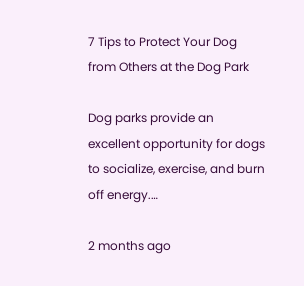7 Tips to Protect Your Dog from Others at the Dog Park

Dog parks provide an excellent opportunity for dogs to socialize, exercise, and burn off energy.…

2 months ago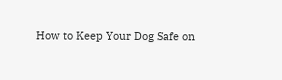How to Keep Your Dog Safe on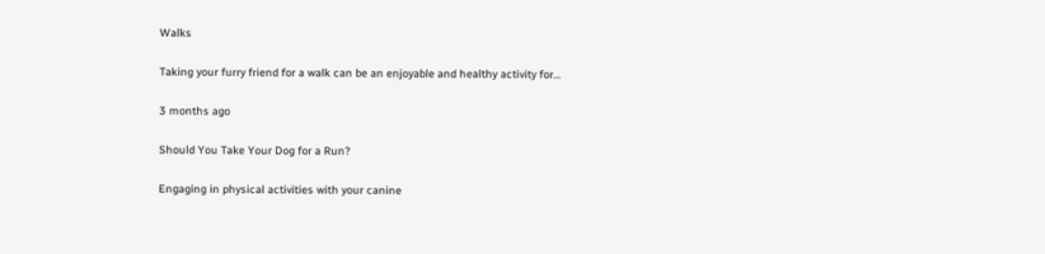Walks

Taking your furry friend for a walk can be an enjoyable and healthy activity for…

3 months ago

Should You Take Your Dog for a Run?

Engaging in physical activities with your canine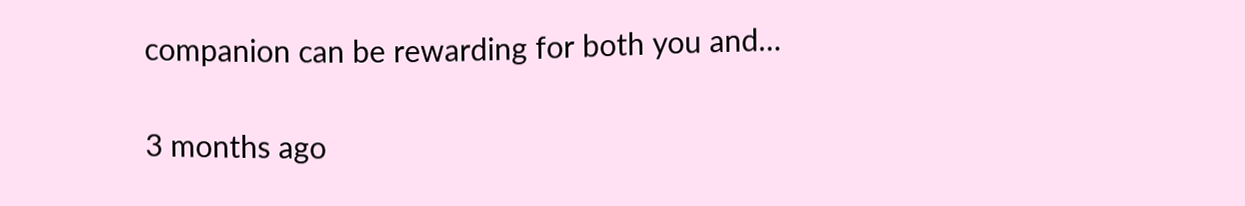companion can be rewarding for both you and…

3 months ago